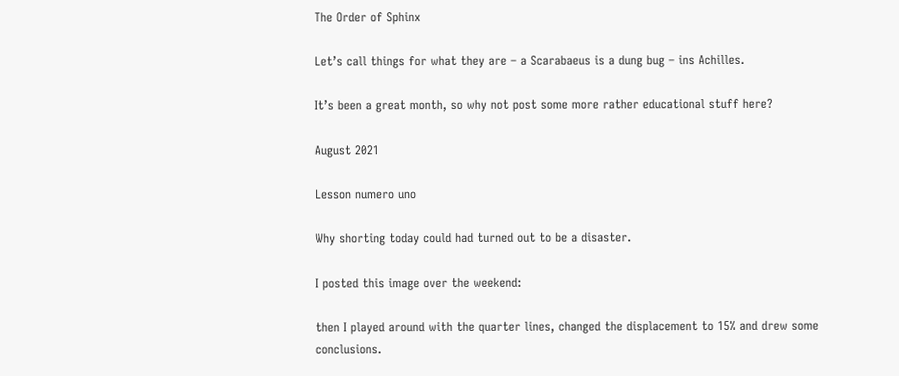The Order of Sphinx

Let’s call things for what they are – a Scarabaeus is a dung bug – ins Achilles.

It’s been a great month, so why not post some more rather educational stuff here?

August 2021

Lesson numero uno

Why shorting today could had turned out to be a disaster.

I posted this image over the weekend:

then I played around with the quarter lines, changed the displacement to 15% and drew some conclusions.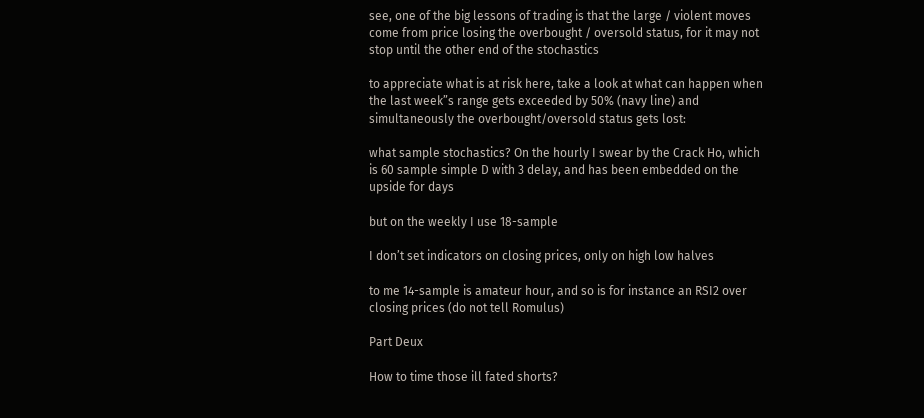see, one of the big lessons of trading is that the large / violent moves come from price losing the overbought / oversold status, for it may not stop until the other end of the stochastics

to appreciate what is at risk here, take a look at what can happen when the last week”s range gets exceeded by 50% (navy line) and simultaneously the overbought/oversold status gets lost:

what sample stochastics? On the hourly I swear by the Crack Ho, which is 60 sample simple D with 3 delay, and has been embedded on the upside for days

but on the weekly I use 18-sample

I don’t set indicators on closing prices, only on high low halves

to me 14-sample is amateur hour, and so is for instance an RSI2 over closing prices (do not tell Romulus)

Part Deux

How to time those ill fated shorts?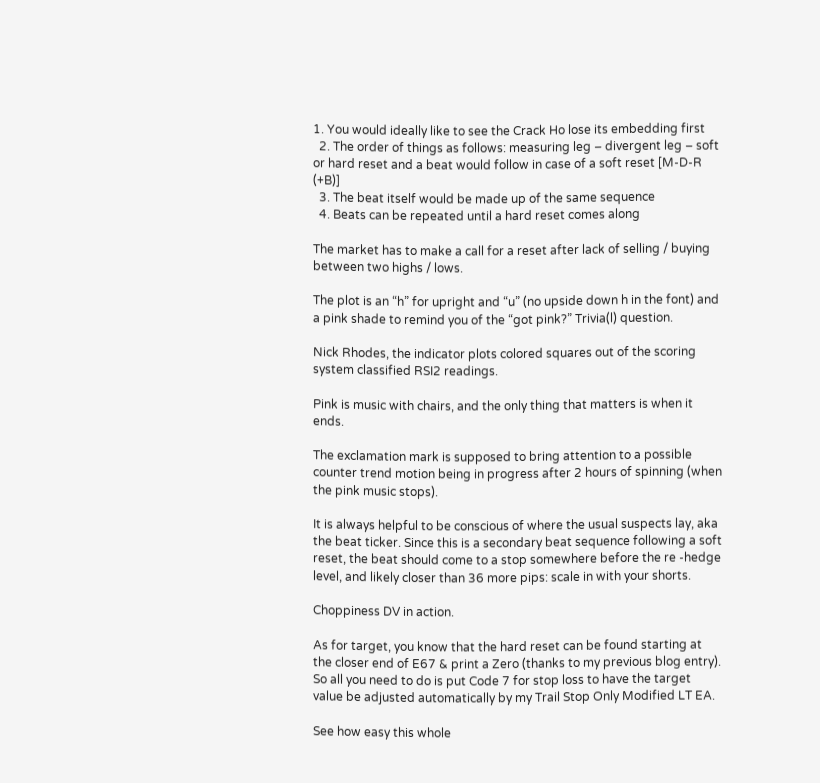1. You would ideally like to see the Crack Ho lose its embedding first
  2. The order of things as follows: measuring leg – divergent leg – soft or hard reset and a beat would follow in case of a soft reset [M-D-R (+B)]
  3. The beat itself would be made up of the same sequence
  4. Beats can be repeated until a hard reset comes along

The market has to make a call for a reset after lack of selling / buying between two highs / lows.

The plot is an “h” for upright and “u” (no upside down h in the font) and a pink shade to remind you of the “got pink?” Trivia(l) question.

Nick Rhodes, the indicator plots colored squares out of the scoring system classified RSI2 readings.

Pink is music with chairs, and the only thing that matters is when it ends.

The exclamation mark is supposed to bring attention to a possible counter trend motion being in progress after 2 hours of spinning (when the pink music stops).

It is always helpful to be conscious of where the usual suspects lay, aka the beat ticker. Since this is a secondary beat sequence following a soft reset, the beat should come to a stop somewhere before the re -hedge level, and likely closer than 36 more pips: scale in with your shorts.

Choppiness DV in action.

As for target, you know that the hard reset can be found starting at the closer end of E67 & print a Zero (thanks to my previous blog entry). So all you need to do is put Code 7 for stop loss to have the target value be adjusted automatically by my Trail Stop Only Modified LT EA.

See how easy this whole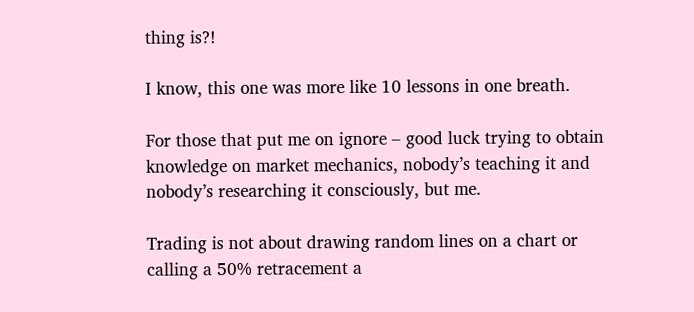thing is?!

I know, this one was more like 10 lessons in one breath.

For those that put me on ignore – good luck trying to obtain knowledge on market mechanics, nobody’s teaching it and nobody’s researching it consciously, but me.

Trading is not about drawing random lines on a chart or calling a 50% retracement a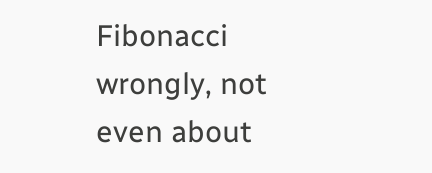Fibonacci wrongly, not even about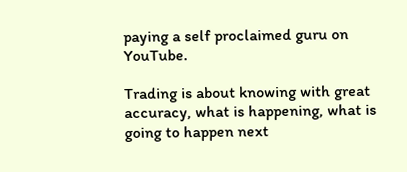paying a self proclaimed guru on YouTube.

Trading is about knowing with great accuracy, what is happening, what is going to happen next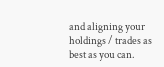and aligning your holdings / trades as best as you can.